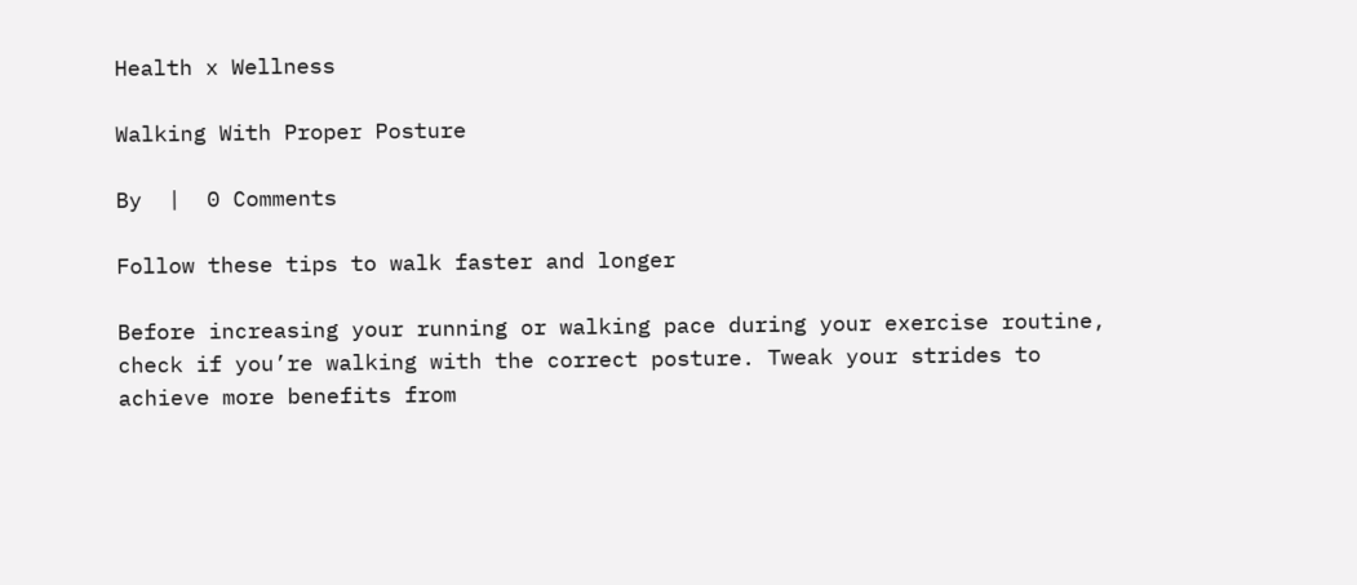Health x Wellness

Walking With Proper Posture

By  |  0 Comments

Follow these tips to walk faster and longer

Before increasing your running or walking pace during your exercise routine, check if you’re walking with the correct posture. Tweak your strides to achieve more benefits from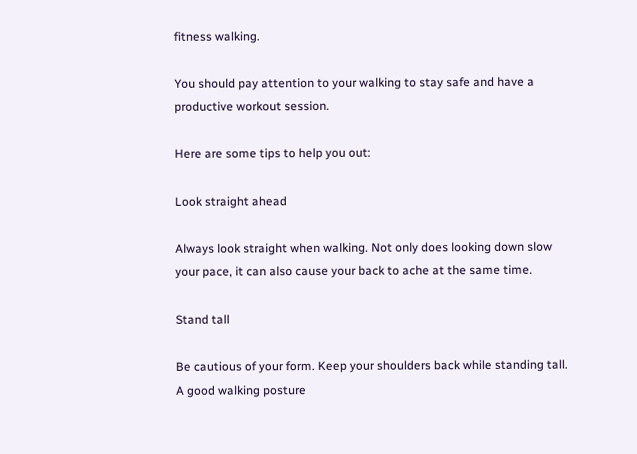fitness walking.

You should pay attention to your walking to stay safe and have a productive workout session.

Here are some tips to help you out:

Look straight ahead

Always look straight when walking. Not only does looking down slow your pace, it can also cause your back to ache at the same time.

Stand tall

Be cautious of your form. Keep your shoulders back while standing tall. A good walking posture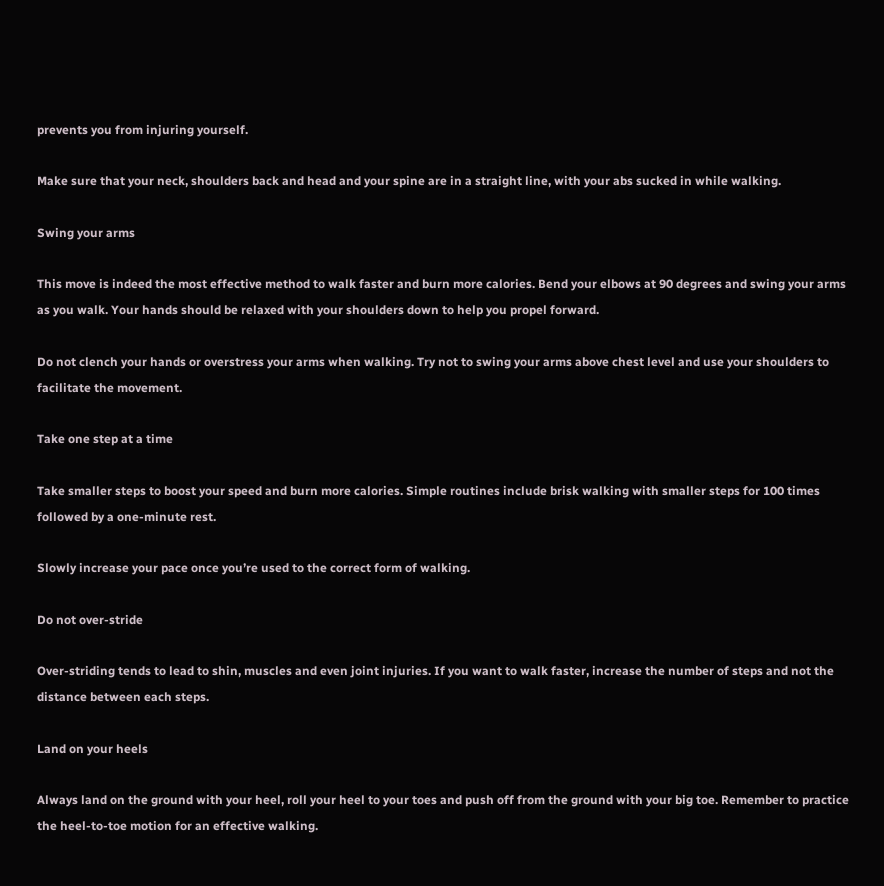prevents you from injuring yourself.

Make sure that your neck, shoulders back and head and your spine are in a straight line, with your abs sucked in while walking.

Swing your arms

This move is indeed the most effective method to walk faster and burn more calories. Bend your elbows at 90 degrees and swing your arms as you walk. Your hands should be relaxed with your shoulders down to help you propel forward.

Do not clench your hands or overstress your arms when walking. Try not to swing your arms above chest level and use your shoulders to facilitate the movement.

Take one step at a time

Take smaller steps to boost your speed and burn more calories. Simple routines include brisk walking with smaller steps for 100 times followed by a one-minute rest.

Slowly increase your pace once you’re used to the correct form of walking.

Do not over-stride

Over-striding tends to lead to shin, muscles and even joint injuries. If you want to walk faster, increase the number of steps and not the distance between each steps.

Land on your heels

Always land on the ground with your heel, roll your heel to your toes and push off from the ground with your big toe. Remember to practice the heel-to-toe motion for an effective walking.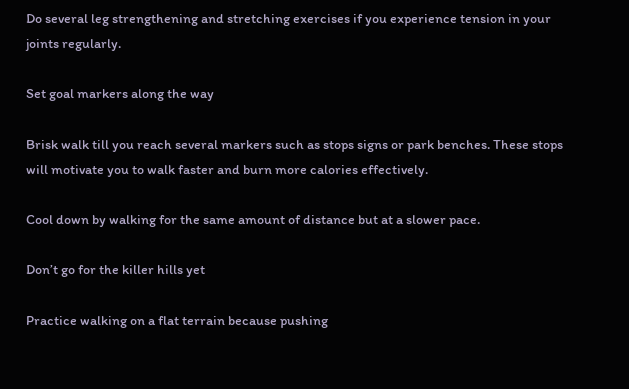Do several leg strengthening and stretching exercises if you experience tension in your joints regularly.

Set goal markers along the way

Brisk walk till you reach several markers such as stops signs or park benches. These stops will motivate you to walk faster and burn more calories effectively.

Cool down by walking for the same amount of distance but at a slower pace.

Don’t go for the killer hills yet

Practice walking on a flat terrain because pushing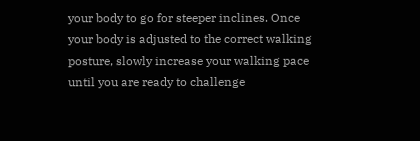your body to go for steeper inclines. Once your body is adjusted to the correct walking posture, slowly increase your walking pace until you are ready to challenge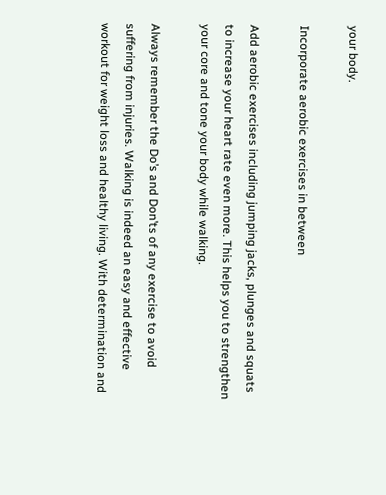your body.

Incorporate aerobic exercises in between

Add aerobic exercises including jumping jacks, plunges and squats to increase your heart rate even more. This helps you to strengthen your core and tone your body while walking.

Always remember the Do’s and Don’ts of any exercise to avoid suffering from injuries. Walking is indeed an easy and effective workout for weight loss and healthy living. With determination and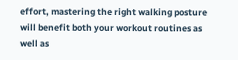effort, mastering the right walking posture will benefit both your workout routines as well as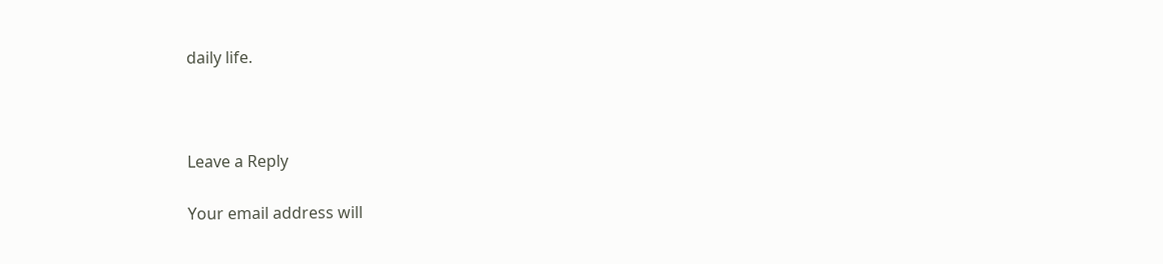daily life.



Leave a Reply

Your email address will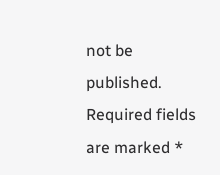not be published. Required fields are marked *